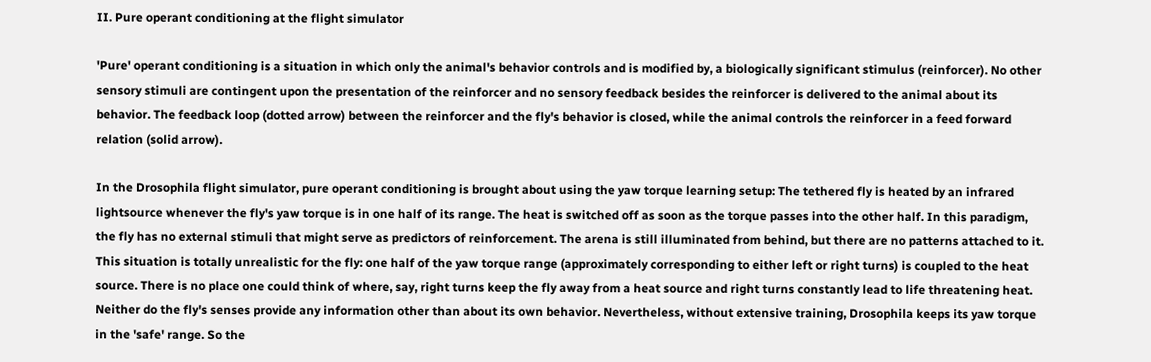II. Pure operant conditioning at the flight simulator

'Pure' operant conditioning is a situation in which only the animal's behavior controls and is modified by, a biologically significant stimulus (reinforcer). No other sensory stimuli are contingent upon the presentation of the reinforcer and no sensory feedback besides the reinforcer is delivered to the animal about its behavior. The feedback loop (dotted arrow) between the reinforcer and the fly's behavior is closed, while the animal controls the reinforcer in a feed forward relation (solid arrow).

In the Drosophila flight simulator, pure operant conditioning is brought about using the yaw torque learning setup: The tethered fly is heated by an infrared lightsource whenever the fly's yaw torque is in one half of its range. The heat is switched off as soon as the torque passes into the other half. In this paradigm, the fly has no external stimuli that might serve as predictors of reinforcement. The arena is still illuminated from behind, but there are no patterns attached to it. This situation is totally unrealistic for the fly: one half of the yaw torque range (approximately corresponding to either left or right turns) is coupled to the heat source. There is no place one could think of where, say, right turns keep the fly away from a heat source and right turns constantly lead to life threatening heat. Neither do the fly's senses provide any information other than about its own behavior. Nevertheless, without extensive training, Drosophila keeps its yaw torque in the 'safe' range. So the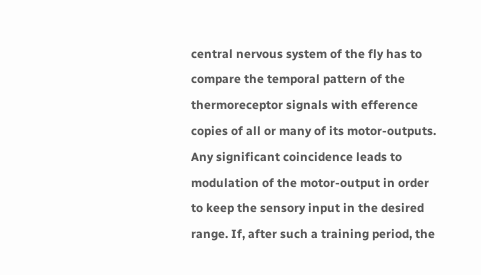central nervous system of the fly has to compare the temporal pattern of the thermoreceptor signals with efference copies of all or many of its motor-outputs. Any significant coincidence leads to modulation of the motor-output in order to keep the sensory input in the desired range. If, after such a training period, the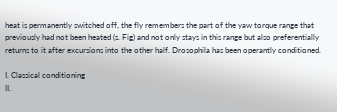heat is permanently switched off, the fly remembers the part of the yaw torque range that previously had not been heated (s. Fig) and not only stays in this range but also preferentially returns to it after excursions into the other half. Drosophila has been operantly conditioned.

I. Classical conditioning
II.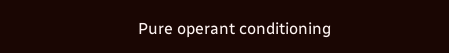Pure operant conditioning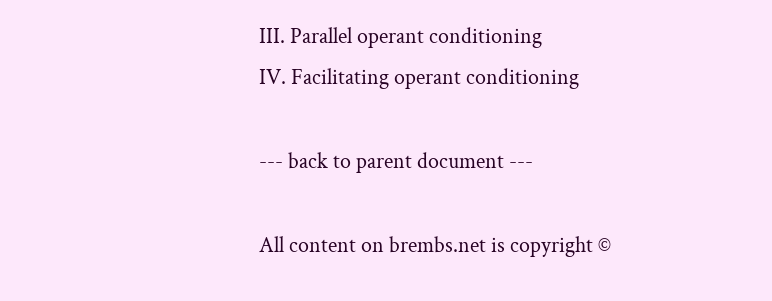III. Parallel operant conditioning
IV. Facilitating operant conditioning

--- back to parent document ---

All content on brembs.net is copyright ©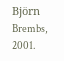Björn Brembs, 2001.